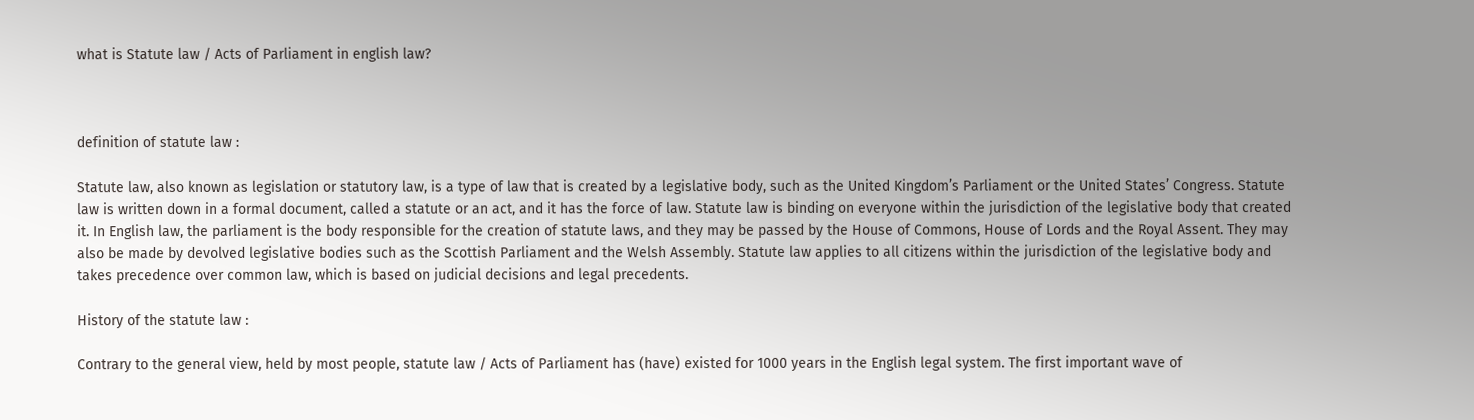what is Statute law / Acts of Parliament in english law?



definition of statute law :

Statute law, also known as legislation or statutory law, is a type of law that is created by a legislative body, such as the United Kingdom’s Parliament or the United States’ Congress. Statute law is written down in a formal document, called a statute or an act, and it has the force of law. Statute law is binding on everyone within the jurisdiction of the legislative body that created it. In English law, the parliament is the body responsible for the creation of statute laws, and they may be passed by the House of Commons, House of Lords and the Royal Assent. They may also be made by devolved legislative bodies such as the Scottish Parliament and the Welsh Assembly. Statute law applies to all citizens within the jurisdiction of the legislative body and takes precedence over common law, which is based on judicial decisions and legal precedents.

History of the statute law :

Contrary to the general view, held by most people, statute law / Acts of Parliament has (have) existed for 1000 years in the English legal system. The first important wave of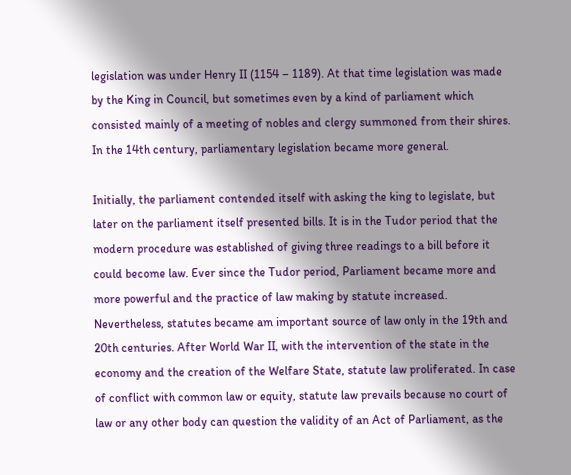legislation was under Henry II (1154 – 1189). At that time legislation was made by the King in Council, but sometimes even by a kind of parliament which consisted mainly of a meeting of nobles and clergy summoned from their shires. In the 14th century, parliamentary legislation became more general.

Initially, the parliament contended itself with asking the king to legislate, but later on the parliament itself presented bills. It is in the Tudor period that the modern procedure was established of giving three readings to a bill before it could become law. Ever since the Tudor period, Parliament became more and more powerful and the practice of law making by statute increased. Nevertheless, statutes became am important source of law only in the 19th and 20th centuries. After World War II, with the intervention of the state in the economy and the creation of the Welfare State, statute law proliferated. In case of conflict with common law or equity, statute law prevails because no court of law or any other body can question the validity of an Act of Parliament, as the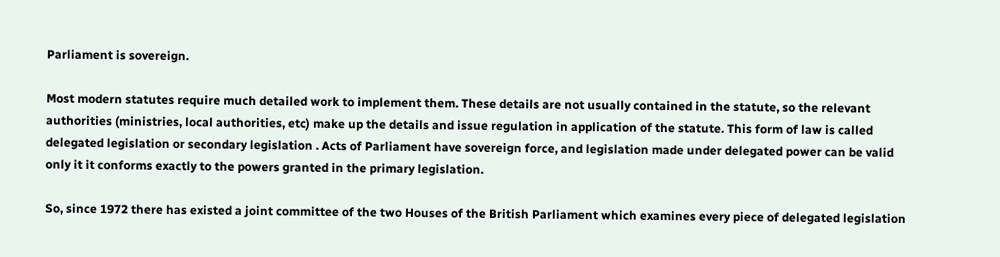Parliament is sovereign.

Most modern statutes require much detailed work to implement them. These details are not usually contained in the statute, so the relevant authorities (ministries, local authorities, etc) make up the details and issue regulation in application of the statute. This form of law is called delegated legislation or secondary legislation . Acts of Parliament have sovereign force, and legislation made under delegated power can be valid only it it conforms exactly to the powers granted in the primary legislation.

So, since 1972 there has existed a joint committee of the two Houses of the British Parliament which examines every piece of delegated legislation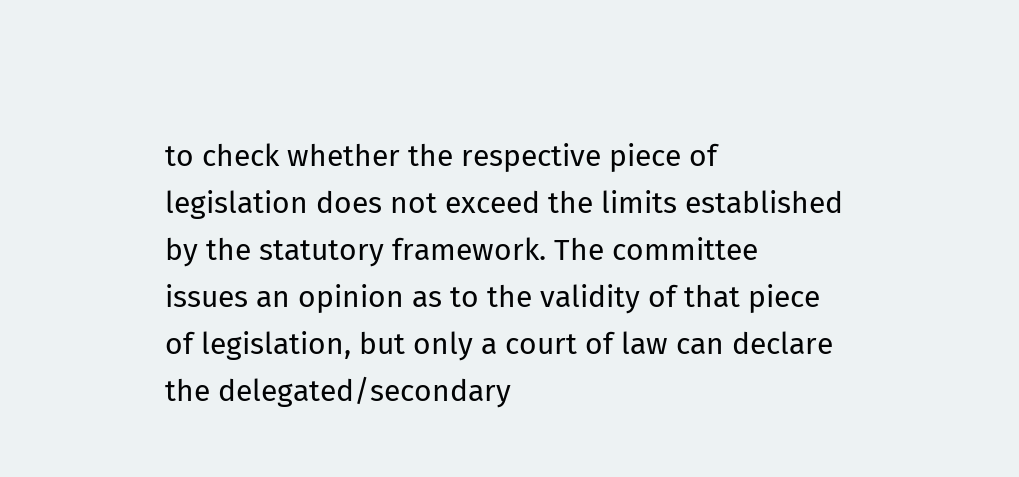to check whether the respective piece of legislation does not exceed the limits established by the statutory framework. The committee issues an opinion as to the validity of that piece of legislation, but only a court of law can declare the delegated/secondary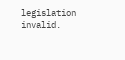legislation invalid.